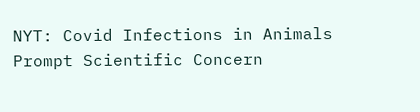NYT: Covid Infections in Animals Prompt Scientific Concern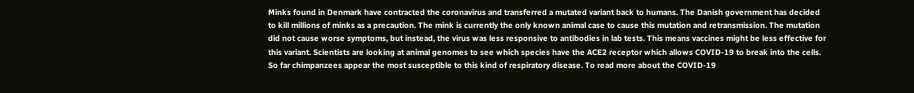Minks found in Denmark have contracted the coronavirus and transferred a mutated variant back to humans. The Danish government has decided to kill millions of minks as a precaution. The mink is currently the only known animal case to cause this mutation and retransmission. The mutation did not cause worse symptoms, but instead, the virus was less responsive to antibodies in lab tests. This means vaccines might be less effective for this variant. Scientists are looking at animal genomes to see which species have the ACE2 receptor which allows COVID-19 to break into the cells. So far chimpanzees appear the most susceptible to this kind of respiratory disease. To read more about the COVID-19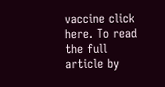vaccine click here. To read the full article by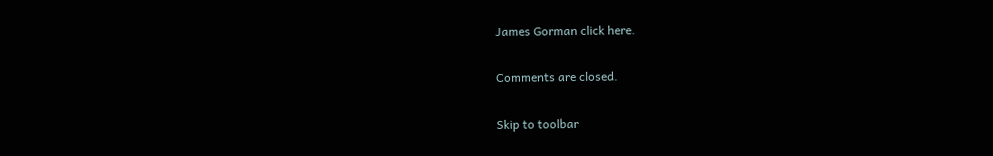James Gorman click here.

Comments are closed.

Skip to toolbar